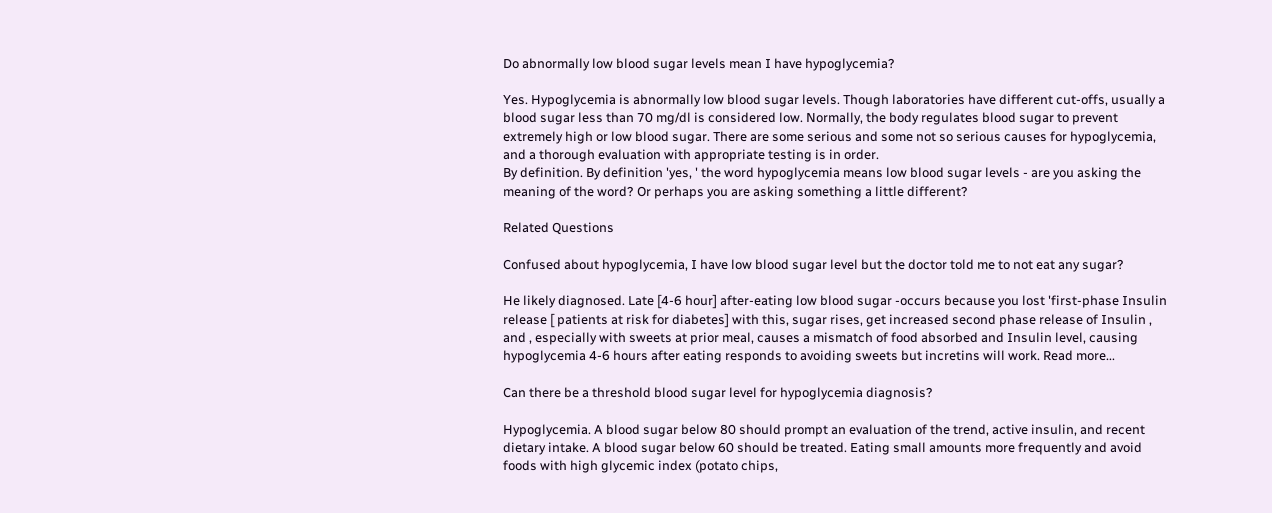Do abnormally low blood sugar levels mean I have hypoglycemia?

Yes. Hypoglycemia is abnormally low blood sugar levels. Though laboratories have different cut-offs, usually a blood sugar less than 70 mg/dl is considered low. Normally, the body regulates blood sugar to prevent extremely high or low blood sugar. There are some serious and some not so serious causes for hypoglycemia, and a thorough evaluation with appropriate testing is in order.
By definition. By definition 'yes, ' the word hypoglycemia means low blood sugar levels - are you asking the meaning of the word? Or perhaps you are asking something a little different?

Related Questions

Confused about hypoglycemia, I have low blood sugar level but the doctor told me to not eat any sugar?

He likely diagnosed. Late [4-6 hour] after-eating low blood sugar -occurs because you lost 'first-phase Insulin release [ patients at risk for diabetes] with this, sugar rises, get increased second phase release of Insulin , and , especially with sweets at prior meal, causes a mismatch of food absorbed and Insulin level, causing hypoglycemia 4-6 hours after eating responds to avoiding sweets but incretins will work. Read more...

Can there be a threshold blood sugar level for hypoglycemia diagnosis?

Hypoglycemia. A blood sugar below 80 should prompt an evaluation of the trend, active insulin, and recent dietary intake. A blood sugar below 60 should be treated. Eating small amounts more frequently and avoid foods with high glycemic index (potato chips,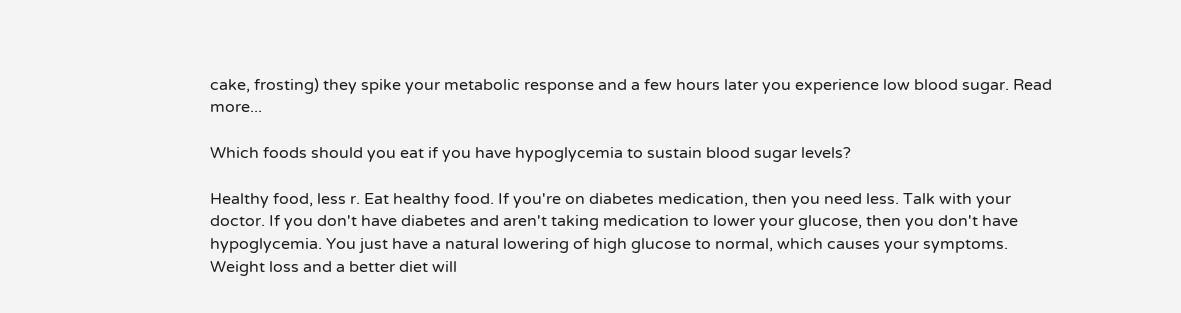cake, frosting) they spike your metabolic response and a few hours later you experience low blood sugar. Read more...

Which foods should you eat if you have hypoglycemia to sustain blood sugar levels?

Healthy food, less r. Eat healthy food. If you're on diabetes medication, then you need less. Talk with your doctor. If you don't have diabetes and aren't taking medication to lower your glucose, then you don't have hypoglycemia. You just have a natural lowering of high glucose to normal, which causes your symptoms. Weight loss and a better diet will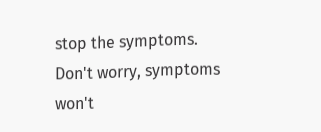stop the symptoms. Don't worry, symptoms won't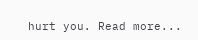hurt you. Read more...